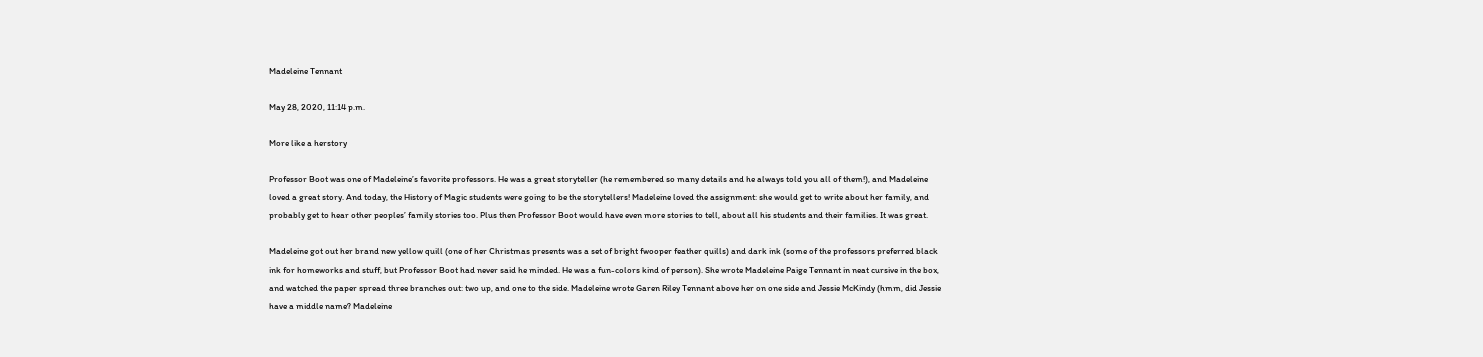Madeleine Tennant

May 28, 2020, 11:14 p.m.

More like a herstory

Professor Boot was one of Madeleine’s favorite professors. He was a great storyteller (he remembered so many details and he always told you all of them!), and Madeleine loved a great story. And today, the History of Magic students were going to be the storytellers! Madeleine loved the assignment: she would get to write about her family, and probably get to hear other peoples’ family stories too. Plus then Professor Boot would have even more stories to tell, about all his students and their families. It was great.

Madeleine got out her brand new yellow quill (one of her Christmas presents was a set of bright fwooper feather quills) and dark ink (some of the professors preferred black ink for homeworks and stuff, but Professor Boot had never said he minded. He was a fun-colors kind of person). She wrote Madeleine Paige Tennant in neat cursive in the box, and watched the paper spread three branches out: two up, and one to the side. Madeleine wrote Garen Riley Tennant above her on one side and Jessie McKindy (hmm, did Jessie have a middle name? Madeleine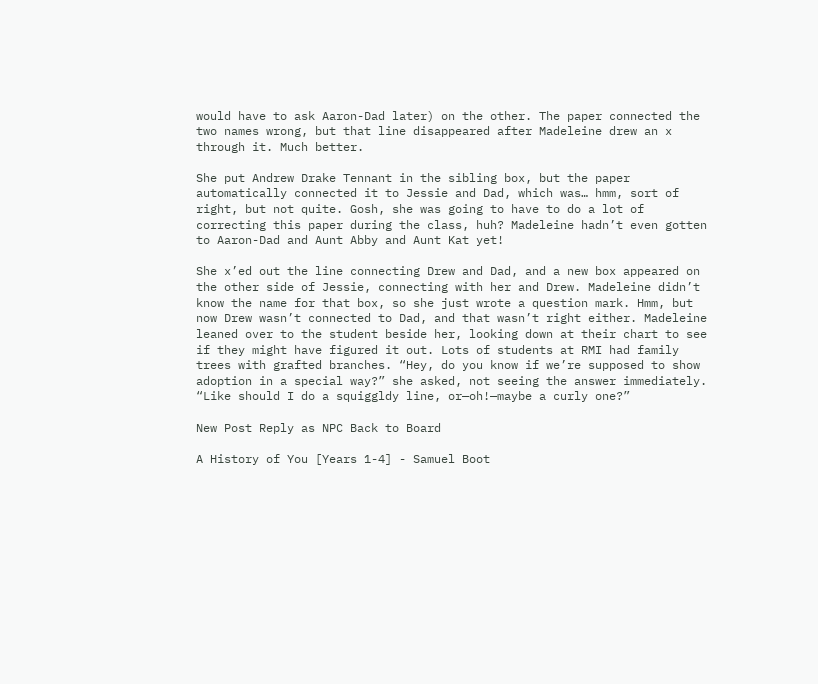would have to ask Aaron-Dad later) on the other. The paper connected the two names wrong, but that line disappeared after Madeleine drew an x through it. Much better.

She put Andrew Drake Tennant in the sibling box, but the paper automatically connected it to Jessie and Dad, which was… hmm, sort of right, but not quite. Gosh, she was going to have to do a lot of correcting this paper during the class, huh? Madeleine hadn’t even gotten to Aaron-Dad and Aunt Abby and Aunt Kat yet!

She x’ed out the line connecting Drew and Dad, and a new box appeared on the other side of Jessie, connecting with her and Drew. Madeleine didn’t know the name for that box, so she just wrote a question mark. Hmm, but now Drew wasn’t connected to Dad, and that wasn’t right either. Madeleine leaned over to the student beside her, looking down at their chart to see if they might have figured it out. Lots of students at RMI had family trees with grafted branches. “Hey, do you know if we’re supposed to show adoption in a special way?” she asked, not seeing the answer immediately. “Like should I do a squiggldy line, or—oh!—maybe a curly one?”

New Post Reply as NPC Back to Board

A History of You [Years 1-4] - Samuel Boot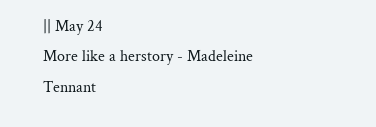|| May 24
More like a herstory - Madeleine Tennant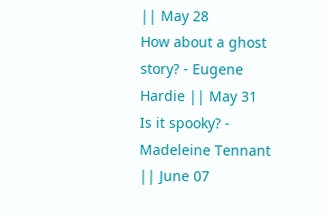|| May 28
How about a ghost story? - Eugene Hardie || May 31
Is it spooky? - Madeleine Tennant || June 07